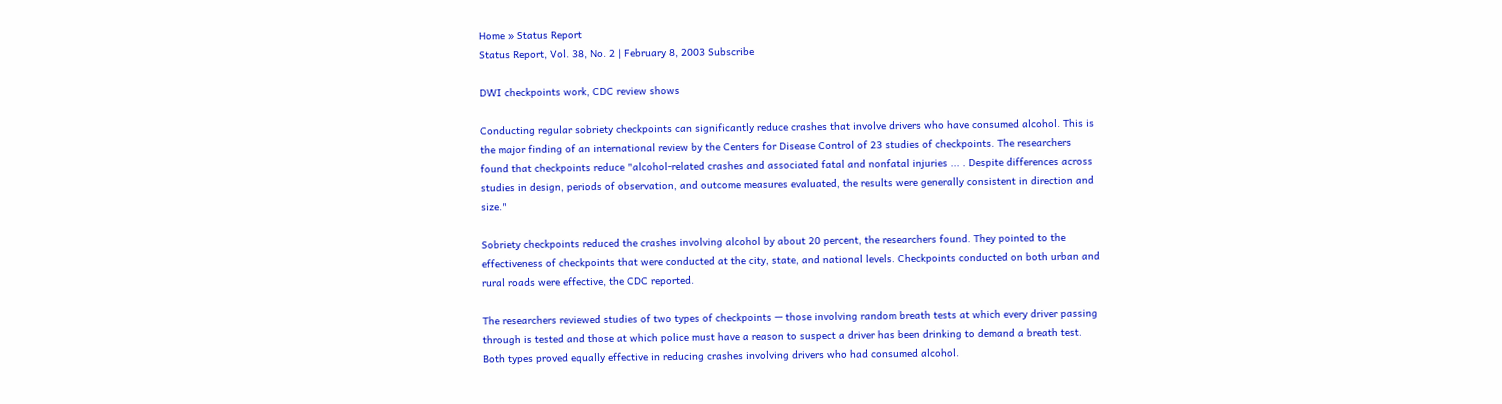Home » Status Report
Status Report, Vol. 38, No. 2 | February 8, 2003 Subscribe

DWI checkpoints work, CDC review shows

Conducting regular sobriety checkpoints can significantly reduce crashes that involve drivers who have consumed alcohol. This is the major finding of an international review by the Centers for Disease Control of 23 studies of checkpoints. The researchers found that checkpoints reduce "alcohol-related crashes and associated fatal and nonfatal injuries ... . Despite differences across studies in design, periods of observation, and outcome measures evaluated, the results were generally consistent in direction and size."

Sobriety checkpoints reduced the crashes involving alcohol by about 20 percent, the researchers found. They pointed to the effectiveness of checkpoints that were conducted at the city, state, and national levels. Checkpoints conducted on both urban and rural roads were effective, the CDC reported.

The researchers reviewed studies of two types of checkpoints — those involving random breath tests at which every driver passing through is tested and those at which police must have a reason to suspect a driver has been drinking to demand a breath test. Both types proved equally effective in reducing crashes involving drivers who had consumed alcohol.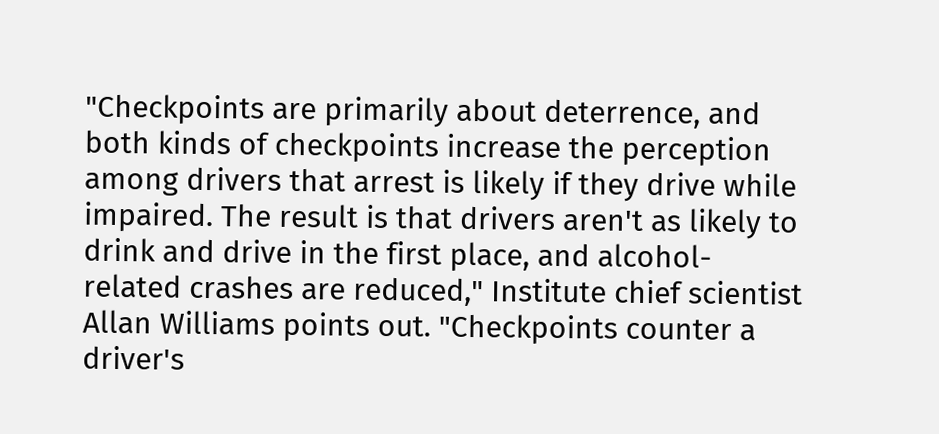"Checkpoints are primarily about deterrence, and both kinds of checkpoints increase the perception among drivers that arrest is likely if they drive while impaired. The result is that drivers aren't as likely to drink and drive in the first place, and alcohol-related crashes are reduced," Institute chief scientist Allan Williams points out. "Checkpoints counter a driver's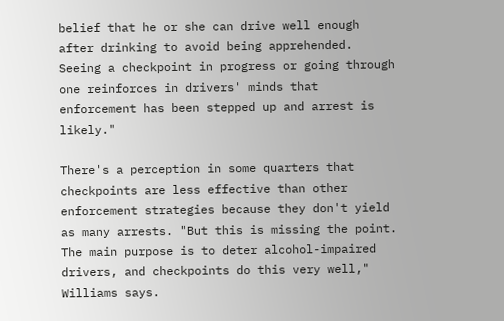belief that he or she can drive well enough after drinking to avoid being apprehended. Seeing a checkpoint in progress or going through one reinforces in drivers' minds that enforcement has been stepped up and arrest is likely."

There's a perception in some quarters that checkpoints are less effective than other enforcement strategies because they don't yield as many arrests. "But this is missing the point. The main purpose is to deter alcohol-impaired drivers, and checkpoints do this very well," Williams says.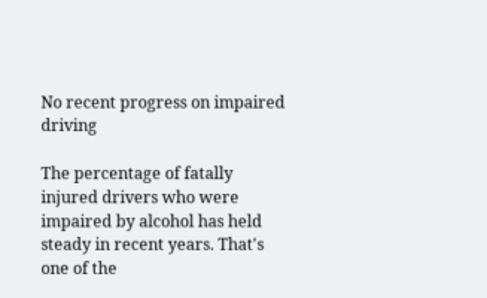No recent progress on impaired driving

The percentage of fatally injured drivers who were impaired by alcohol has held steady in recent years. That's one of the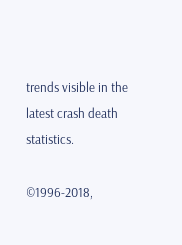trends visible in the latest crash death statistics.

©1996-2018,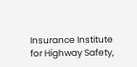Insurance Institute for Highway Safety,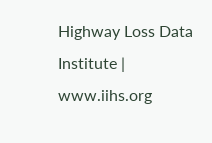Highway Loss Data Institute | www.iihs.org